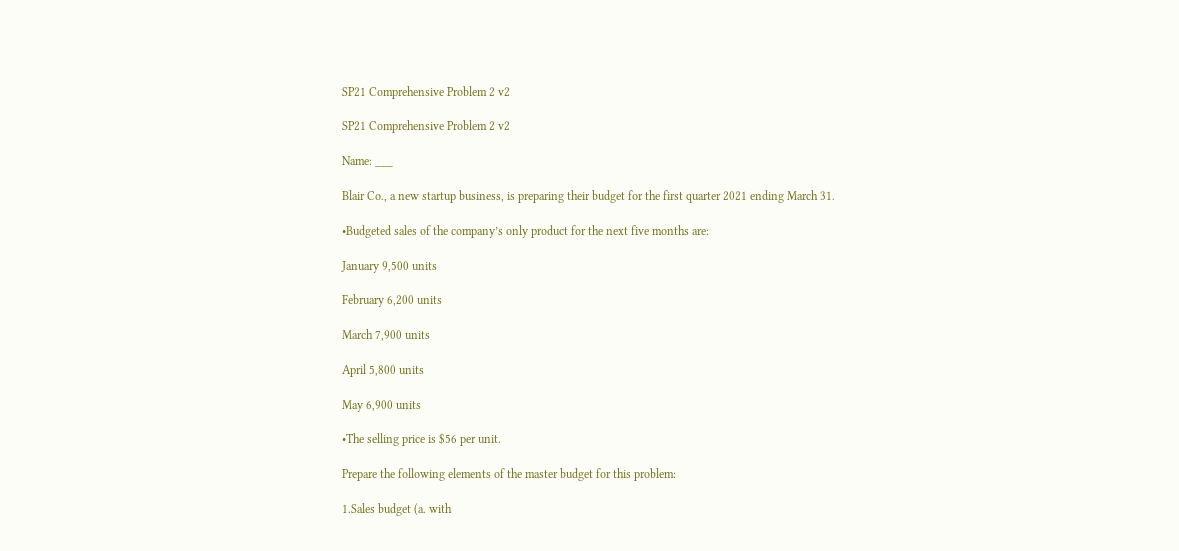SP21 Comprehensive Problem 2 v2

SP21 Comprehensive Problem 2 v2

Name: ___

Blair Co., a new startup business, is preparing their budget for the first quarter 2021 ending March 31.

•Budgeted sales of the company’s only product for the next five months are:

January 9,500 units

February 6,200 units

March 7,900 units

April 5,800 units

May 6,900 units

•The selling price is $56 per unit.

Prepare the following elements of the master budget for this problem:

1.Sales budget (a. with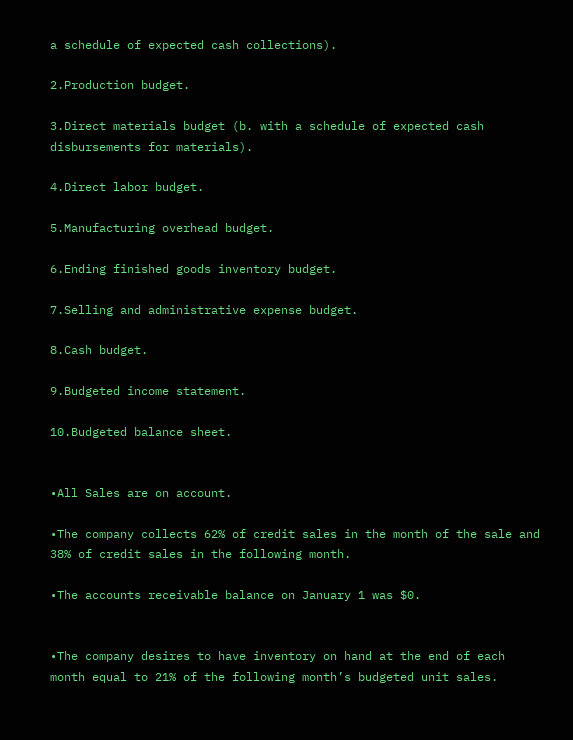a schedule of expected cash collections).

2.Production budget.

3.Direct materials budget (b. with a schedule of expected cash disbursements for materials).

4.Direct labor budget.

5.Manufacturing overhead budget.

6.Ending finished goods inventory budget.

7.Selling and administrative expense budget.

8.Cash budget.

9.Budgeted income statement.

10.Budgeted balance sheet.


•All Sales are on account.

•The company collects 62% of credit sales in the month of the sale and 38% of credit sales in the following month.

•The accounts receivable balance on January 1 was $0.


•The company desires to have inventory on hand at the end of each month equal to 21% of the following month’s budgeted unit sales.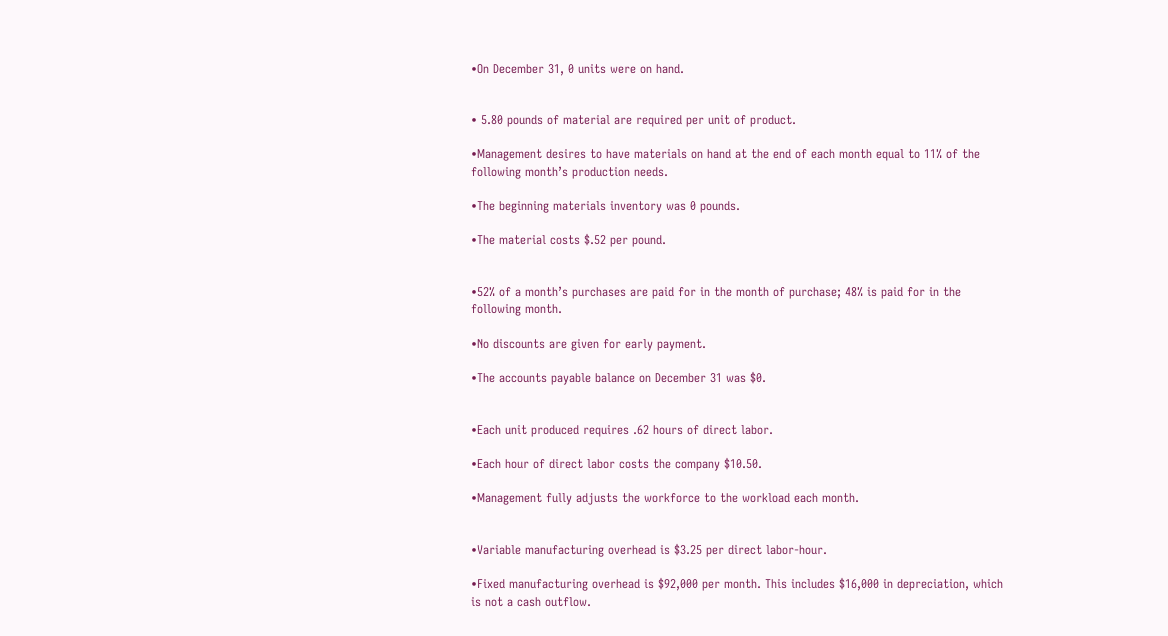•On December 31, 0 units were on hand.


• 5.80 pounds of material are required per unit of product.

•Management desires to have materials on hand at the end of each month equal to 11% of the following month’s production needs.

•The beginning materials inventory was 0 pounds.

•The material costs $.52 per pound.


•52% of a month’s purchases are paid for in the month of purchase; 48% is paid for in the following month.

•No discounts are given for early payment.

•The accounts payable balance on December 31 was $0.


•Each unit produced requires .62 hours of direct labor.

•Each hour of direct labor costs the company $10.50.

•Management fully adjusts the workforce to the workload each month.


•Variable manufacturing overhead is $3.25 per direct labor-hour.

•Fixed manufacturing overhead is $92,000 per month. This includes $16,000 in depreciation, which is not a cash outflow.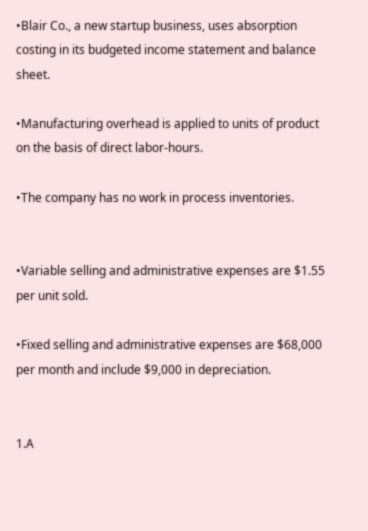•Blair Co., a new startup business, uses absorption costing in its budgeted income statement and balance sheet.

•Manufacturing overhead is applied to units of product on the basis of direct labor-hours.

•The company has no work in process inventories.


•Variable selling and administrative expenses are $1.55 per unit sold.

•Fixed selling and administrative expenses are $68,000 per month and include $9,000 in depreciation.


1.A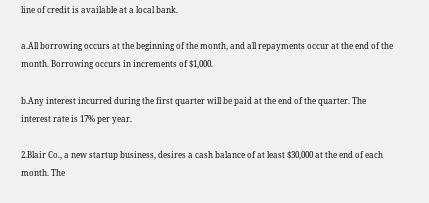line of credit is available at a local bank.

a.All borrowing occurs at the beginning of the month, and all repayments occur at the end of the month. Borrowing occurs in increments of $1,000.

b.Any interest incurred during the first quarter will be paid at the end of the quarter. The interest rate is 17% per year.

2.Blair Co., a new startup business, desires a cash balance of at least $30,000 at the end of each month. The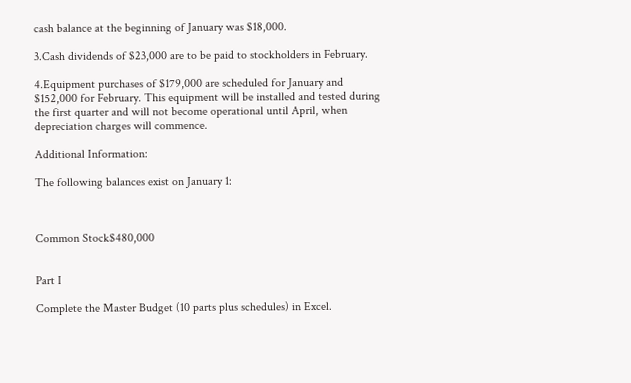cash balance at the beginning of January was $18,000.

3.Cash dividends of $23,000 are to be paid to stockholders in February.

4.Equipment purchases of $179,000 are scheduled for January and $152,000 for February. This equipment will be installed and tested during the first quarter and will not become operational until April, when depreciation charges will commence.

Additional Information:

The following balances exist on January 1:



Common Stock$480,000


Part I

Complete the Master Budget (10 parts plus schedules) in Excel.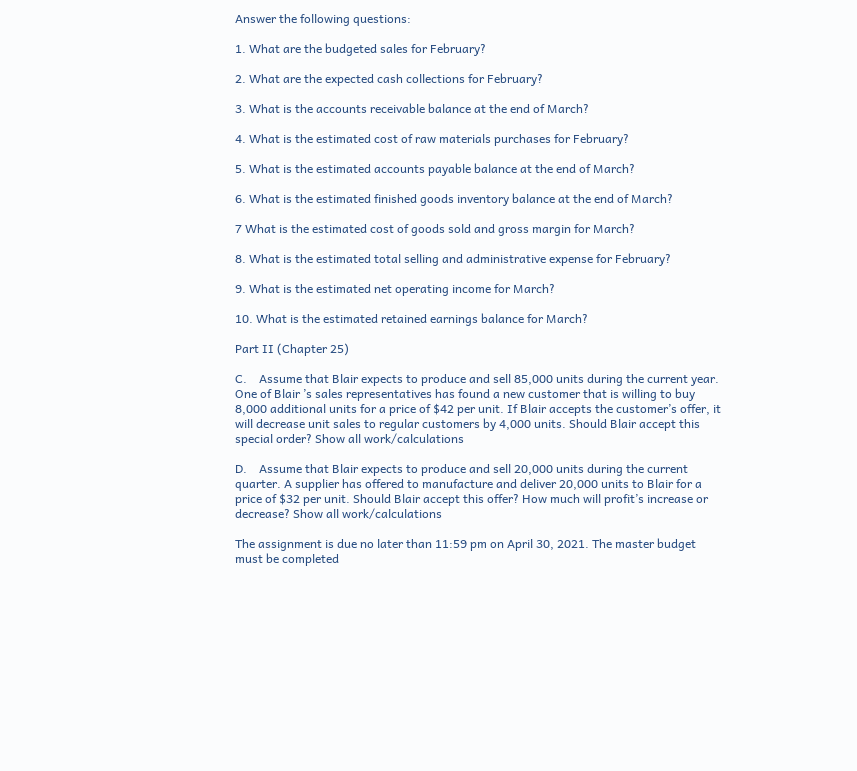Answer the following questions:

1. What are the budgeted sales for February?

2. What are the expected cash collections for February?

3. What is the accounts receivable balance at the end of March?

4. What is the estimated cost of raw materials purchases for February?

5. What is the estimated accounts payable balance at the end of March?

6. What is the estimated finished goods inventory balance at the end of March?

7 What is the estimated cost of goods sold and gross margin for March?

8. What is the estimated total selling and administrative expense for February?

9. What is the estimated net operating income for March?

10. What is the estimated retained earnings balance for March?

Part II (Chapter 25)

C.    Assume that Blair expects to produce and sell 85,000 units during the current year. One of Blair ’s sales representatives has found a new customer that is willing to buy 8,000 additional units for a price of $42 per unit. If Blair accepts the customer’s offer, it will decrease unit sales to regular customers by 4,000 units. Should Blair accept this special order? Show all work/calculations

D.    Assume that Blair expects to produce and sell 20,000 units during the current quarter. A supplier has offered to manufacture and deliver 20,000 units to Blair for a price of $32 per unit. Should Blair accept this offer? How much will profit’s increase or decrease? Show all work/calculations

The assignment is due no later than 11:59 pm on April 30, 2021. The master budget must be completed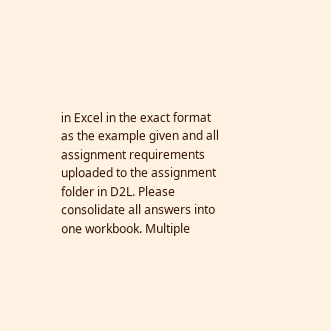in Excel in the exact format as the example given and all assignment requirements uploaded to the assignment folder in D2L. Please consolidate all answers into one workbook. Multiple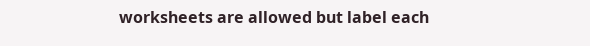worksheets are allowed but label each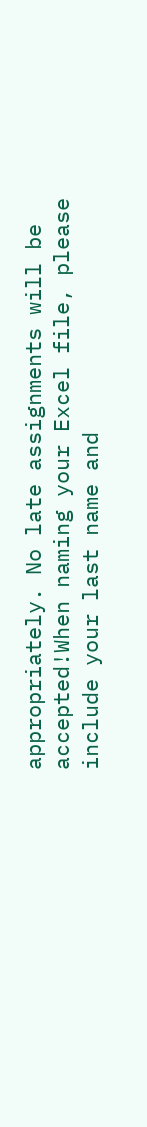appropriately. No late assignments will be accepted!When naming your Excel file, please include your last name and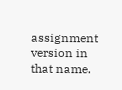assignment version in that name.